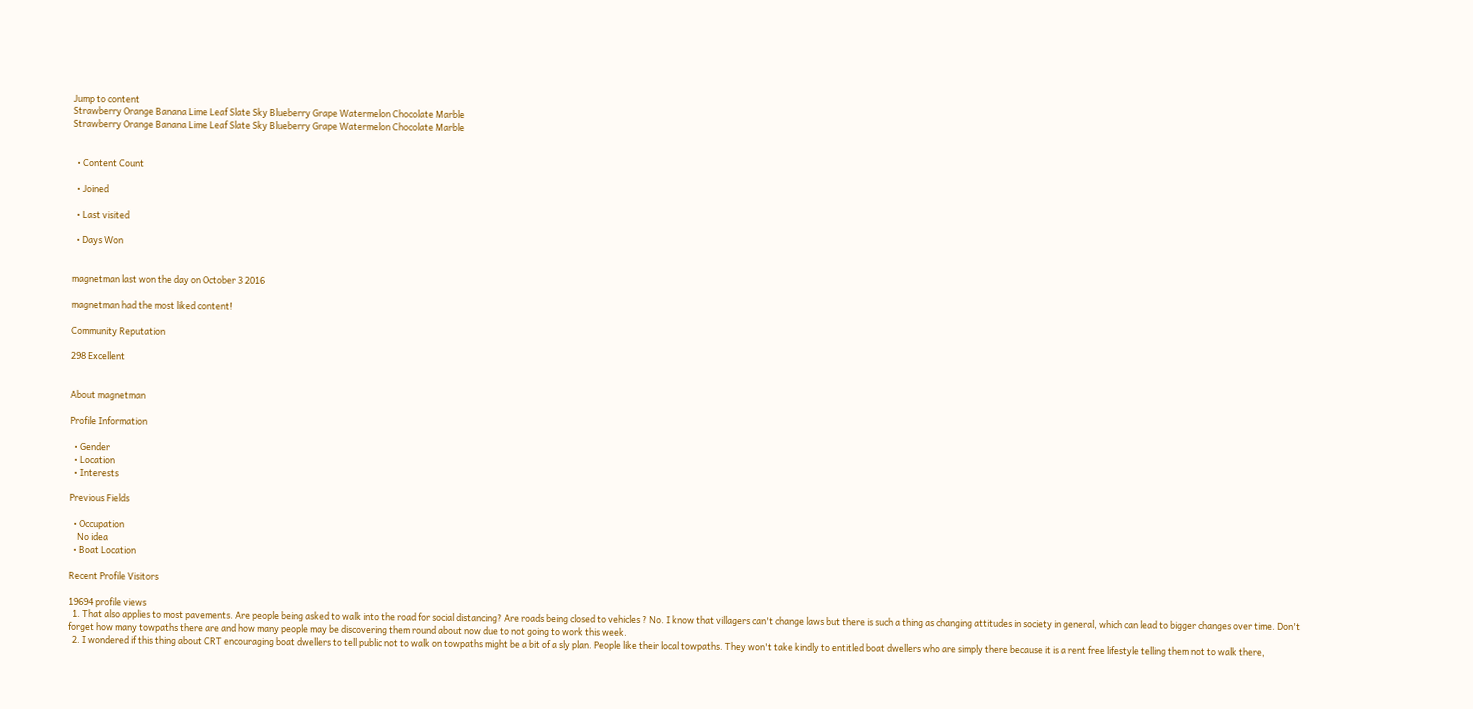Jump to content
Strawberry Orange Banana Lime Leaf Slate Sky Blueberry Grape Watermelon Chocolate Marble
Strawberry Orange Banana Lime Leaf Slate Sky Blueberry Grape Watermelon Chocolate Marble


  • Content Count

  • Joined

  • Last visited

  • Days Won


magnetman last won the day on October 3 2016

magnetman had the most liked content!

Community Reputation

298 Excellent


About magnetman

Profile Information

  • Gender
  • Location
  • Interests

Previous Fields

  • Occupation
    No idea
  • Boat Location

Recent Profile Visitors

19694 profile views
  1. That also applies to most pavements. Are people being asked to walk into the road for social distancing? Are roads being closed to vehicles ? No. I know that villagers can't change laws but there is such a thing as changing attitudes in society in general, which can lead to bigger changes over time. Don't forget how many towpaths there are and how many people may be discovering them round about now due to not going to work this week.
  2. I wondered if this thing about CRT encouraging boat dwellers to tell public not to walk on towpaths might be a bit of a sly plan. People like their local towpaths. They won't take kindly to entitled boat dwellers who are simply there because it is a rent free lifestyle telling them not to walk there,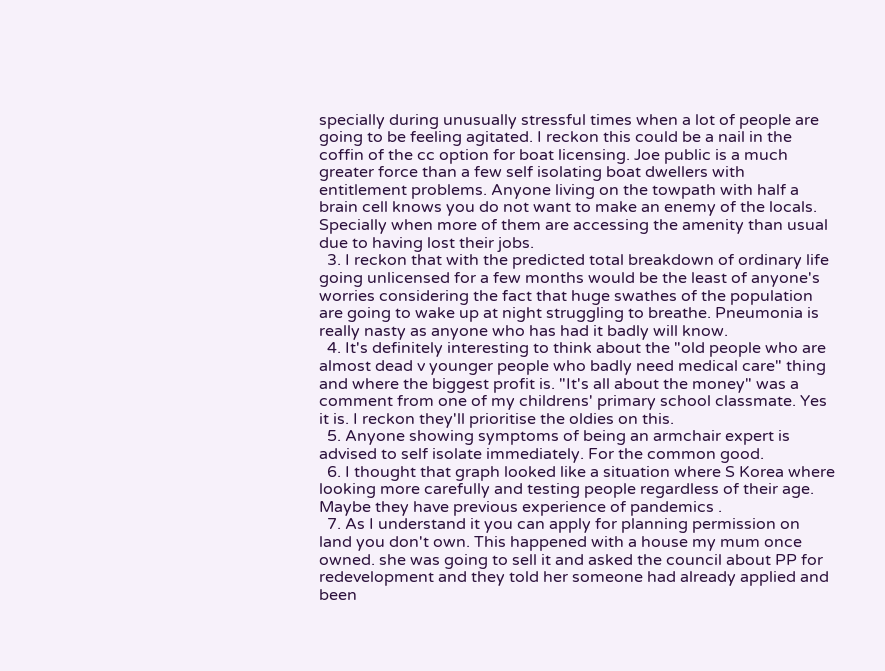specially during unusually stressful times when a lot of people are going to be feeling agitated. I reckon this could be a nail in the coffin of the cc option for boat licensing. Joe public is a much greater force than a few self isolating boat dwellers with entitlement problems. Anyone living on the towpath with half a brain cell knows you do not want to make an enemy of the locals. Specially when more of them are accessing the amenity than usual due to having lost their jobs.
  3. I reckon that with the predicted total breakdown of ordinary life going unlicensed for a few months would be the least of anyone's worries considering the fact that huge swathes of the population are going to wake up at night struggling to breathe. Pneumonia is really nasty as anyone who has had it badly will know.
  4. It's definitely interesting to think about the "old people who are almost dead v younger people who badly need medical care" thing and where the biggest profit is. "It's all about the money" was a comment from one of my childrens' primary school classmate. Yes it is. I reckon they'll prioritise the oldies on this.
  5. Anyone showing symptoms of being an armchair expert is advised to self isolate immediately. For the common good.
  6. I thought that graph looked like a situation where S Korea where looking more carefully and testing people regardless of their age. Maybe they have previous experience of pandemics .
  7. As I understand it you can apply for planning permission on land you don't own. This happened with a house my mum once owned. she was going to sell it and asked the council about PP for redevelopment and they told her someone had already applied and been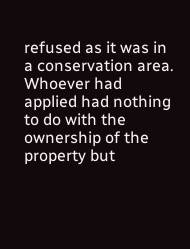refused as it was in a conservation area. Whoever had applied had nothing to do with the ownership of the property but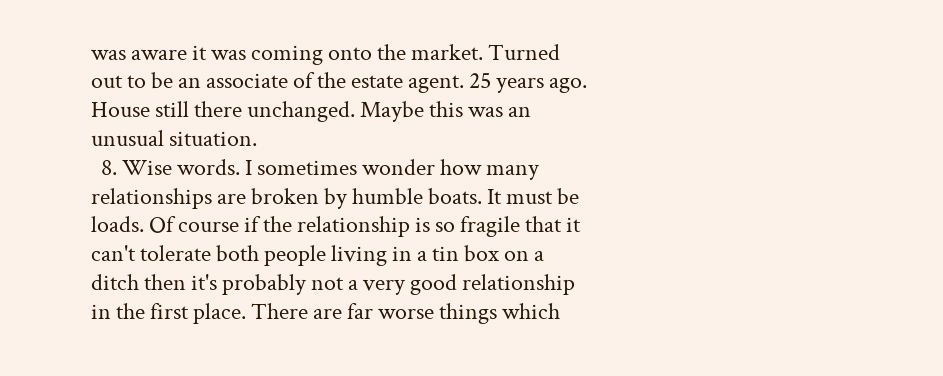was aware it was coming onto the market. Turned out to be an associate of the estate agent. 25 years ago. House still there unchanged. Maybe this was an unusual situation.
  8. Wise words. I sometimes wonder how many relationships are broken by humble boats. It must be loads. Of course if the relationship is so fragile that it can't tolerate both people living in a tin box on a ditch then it's probably not a very good relationship in the first place. There are far worse things which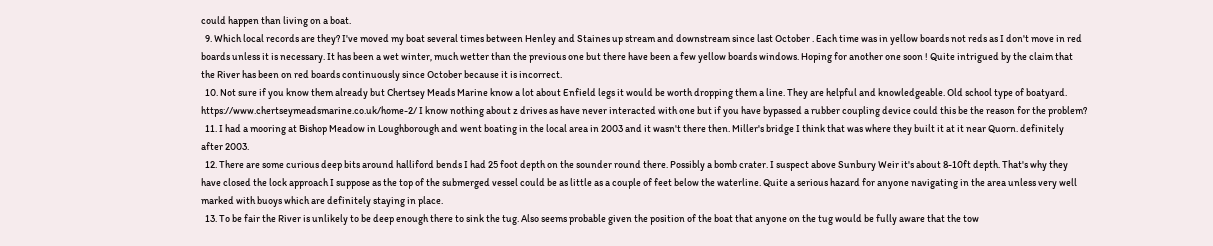could happen than living on a boat.
  9. Which local records are they? I've moved my boat several times between Henley and Staines up stream and downstream since last October . Each time was in yellow boards not reds as I don't move in red boards unless it is necessary. It has been a wet winter, much wetter than the previous one but there have been a few yellow boards windows. Hoping for another one soon ! Quite intrigued by the claim that the River has been on red boards continuously since October because it is incorrect.
  10. Not sure if you know them already but Chertsey Meads Marine know a lot about Enfield legs it would be worth dropping them a line. They are helpful and knowledgeable. Old school type of boatyard. https://www.chertseymeadsmarine.co.uk/home-2/ I know nothing about z drives as have never interacted with one but if you have bypassed a rubber coupling device could this be the reason for the problem?
  11. I had a mooring at Bishop Meadow in Loughborough and went boating in the local area in 2003 and it wasn't there then. Miller's bridge I think that was where they built it at it near Quorn. definitely after 2003.
  12. There are some curious deep bits around halliford bends I had 25 foot depth on the sounder round there. Possibly a bomb crater. I suspect above Sunbury Weir it's about 8-10ft depth. That's why they have closed the lock approach I suppose as the top of the submerged vessel could be as little as a couple of feet below the waterline. Quite a serious hazard for anyone navigating in the area unless very well marked with buoys which are definitely staying in place.
  13. To be fair the River is unlikely to be deep enough there to sink the tug. Also seems probable given the position of the boat that anyone on the tug would be fully aware that the tow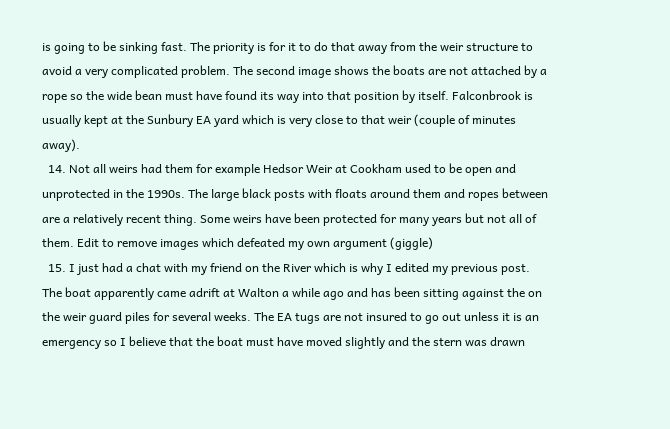is going to be sinking fast. The priority is for it to do that away from the weir structure to avoid a very complicated problem. The second image shows the boats are not attached by a rope so the wide bean must have found its way into that position by itself. Falconbrook is usually kept at the Sunbury EA yard which is very close to that weir (couple of minutes away).
  14. Not all weirs had them for example Hedsor Weir at Cookham used to be open and unprotected in the 1990s. The large black posts with floats around them and ropes between are a relatively recent thing. Some weirs have been protected for many years but not all of them. Edit to remove images which defeated my own argument (giggle)
  15. I just had a chat with my friend on the River which is why I edited my previous post. The boat apparently came adrift at Walton a while ago and has been sitting against the on the weir guard piles for several weeks. The EA tugs are not insured to go out unless it is an emergency so I believe that the boat must have moved slightly and the stern was drawn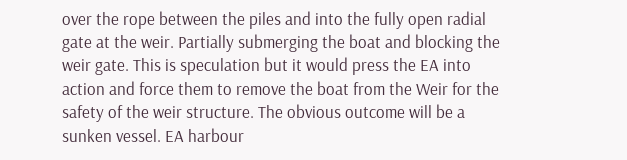over the rope between the piles and into the fully open radial gate at the weir. Partially submerging the boat and blocking the weir gate. This is speculation but it would press the EA into action and force them to remove the boat from the Weir for the safety of the weir structure. The obvious outcome will be a sunken vessel. EA harbour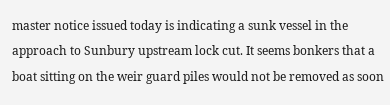master notice issued today is indicating a sunk vessel in the approach to Sunbury upstream lock cut. It seems bonkers that a boat sitting on the weir guard piles would not be removed as soon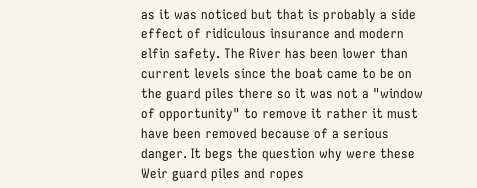as it was noticed but that is probably a side effect of ridiculous insurance and modern elfin safety. The River has been lower than current levels since the boat came to be on the guard piles there so it was not a "window of opportunity" to remove it rather it must have been removed because of a serious danger. It begs the question why were these Weir guard piles and ropes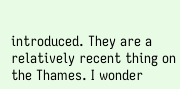introduced. They are a relatively recent thing on the Thames. I wonder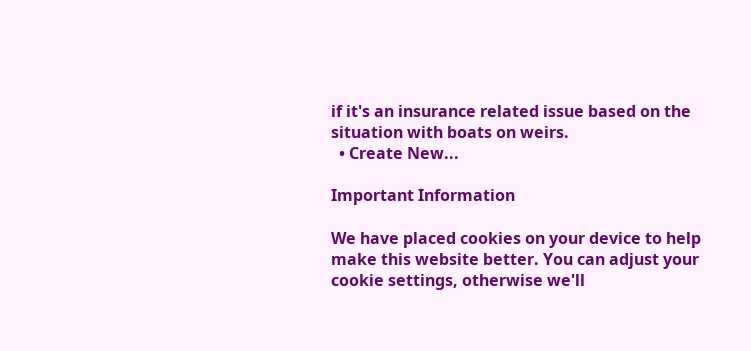if it's an insurance related issue based on the situation with boats on weirs.
  • Create New...

Important Information

We have placed cookies on your device to help make this website better. You can adjust your cookie settings, otherwise we'll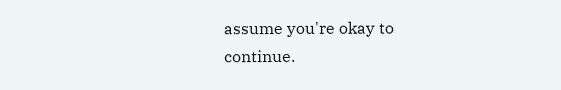assume you're okay to continue.